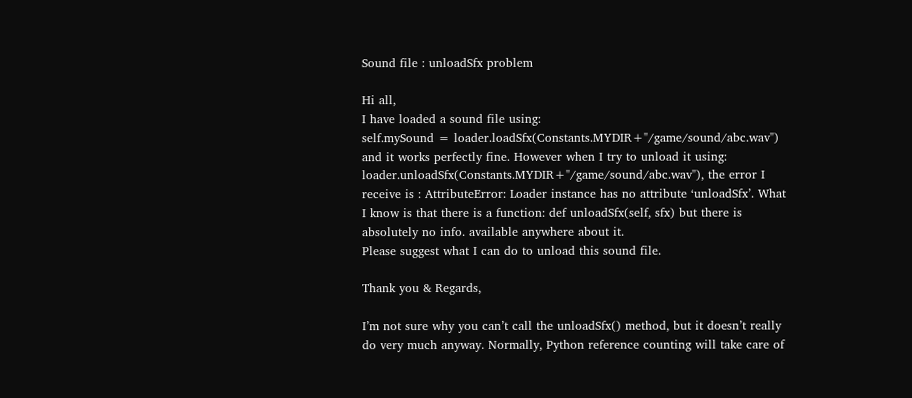Sound file : unloadSfx problem

Hi all,
I have loaded a sound file using:
self.mySound = loader.loadSfx(Constants.MYDIR+"/game/sound/abc.wav")
and it works perfectly fine. However when I try to unload it using:
loader.unloadSfx(Constants.MYDIR+"/game/sound/abc.wav"), the error I receive is : AttributeError: Loader instance has no attribute ‘unloadSfx’. What I know is that there is a function: def unloadSfx(self, sfx) but there is absolutely no info. available anywhere about it.
Please suggest what I can do to unload this sound file.

Thank you & Regards,

I’m not sure why you can’t call the unloadSfx() method, but it doesn’t really do very much anyway. Normally, Python reference counting will take care of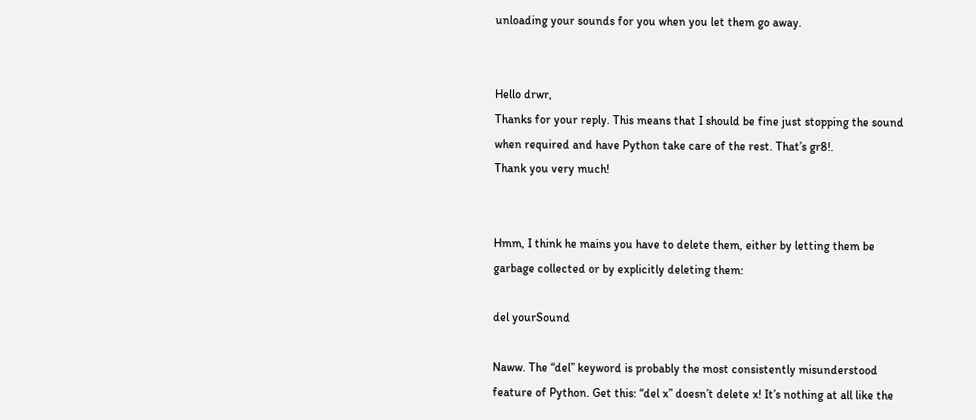unloading your sounds for you when you let them go away.


Hello drwr,
Thanks for your reply. This means that I should be fine just stopping the sound when required and have Python take care of the rest. That’s gr8!.
Thank you very much!


Hmm, I think he mains you have to delete them, either by letting them be garbage collected or by explicitly deleting them:

del yourSound

Naww. The “del” keyword is probably the most consistently misunderstood feature of Python. Get this: “del x” doesn’t delete x! It’s nothing at all like the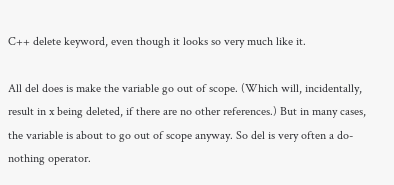C++ delete keyword, even though it looks so very much like it.

All del does is make the variable go out of scope. (Which will, incidentally, result in x being deleted, if there are no other references.) But in many cases, the variable is about to go out of scope anyway. So del is very often a do-nothing operator.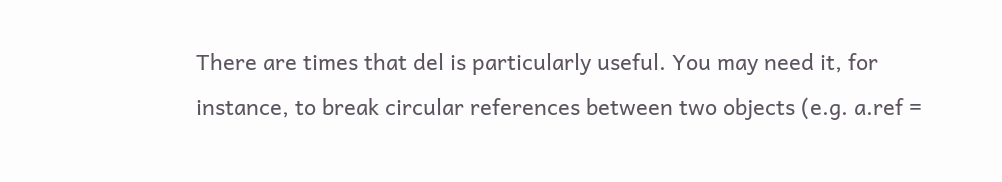There are times that del is particularly useful. You may need it, for instance, to break circular references between two objects (e.g. a.ref =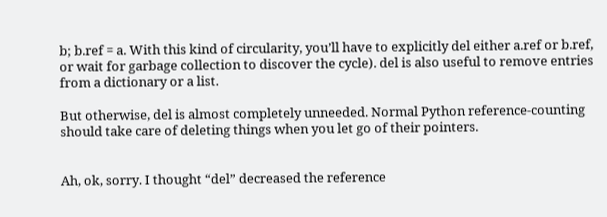b; b.ref = a. With this kind of circularity, you’ll have to explicitly del either a.ref or b.ref, or wait for garbage collection to discover the cycle). del is also useful to remove entries from a dictionary or a list.

But otherwise, del is almost completely unneeded. Normal Python reference-counting should take care of deleting things when you let go of their pointers.


Ah, ok, sorry. I thought “del” decreased the reference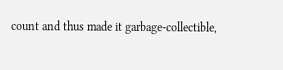count and thus made it garbage-collectible,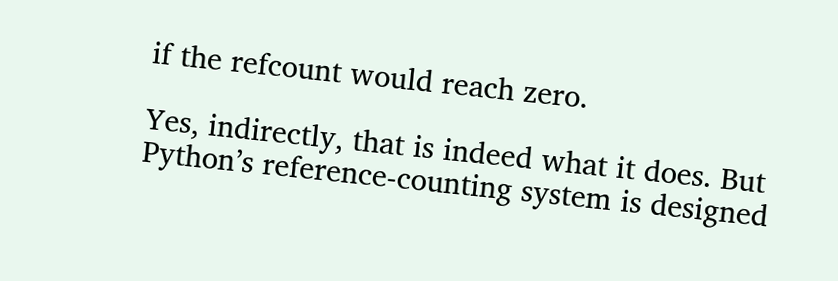if the refcount would reach zero.

Yes, indirectly, that is indeed what it does. But Python’s reference-counting system is designed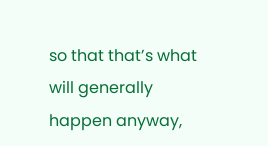so that that’s what will generally happen anyway,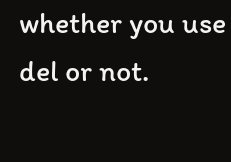whether you use del or not.